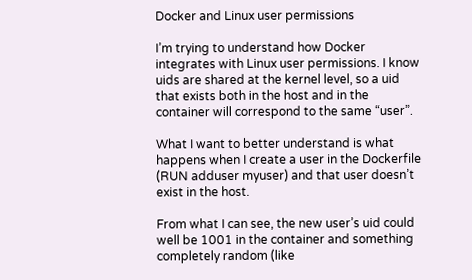Docker and Linux user permissions

I’m trying to understand how Docker integrates with Linux user permissions. I know uids are shared at the kernel level, so a uid that exists both in the host and in the container will correspond to the same “user”.

What I want to better understand is what happens when I create a user in the Dockerfile (RUN adduser myuser) and that user doesn’t exist in the host.

From what I can see, the new user’s uid could well be 1001 in the container and something completely random (like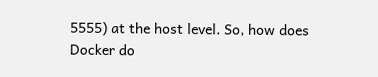5555) at the host level. So, how does Docker do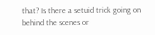that? Is there a setuid trick going on behind the scenes or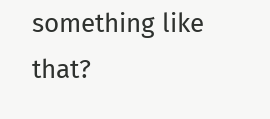something like that?